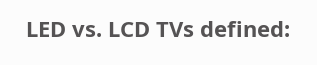LED vs. LCD TVs defined: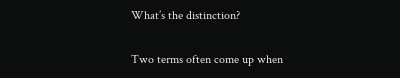What’s the distinction?

Two terms often come up when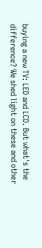buying a new TV: LED and LCD. But what's the difference? We shed light on these and other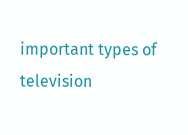important types of television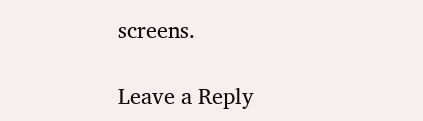screens.

Leave a Reply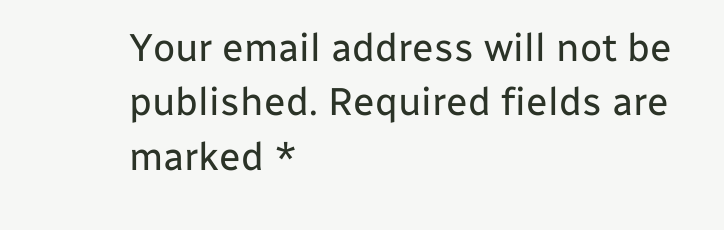Your email address will not be published. Required fields are marked *